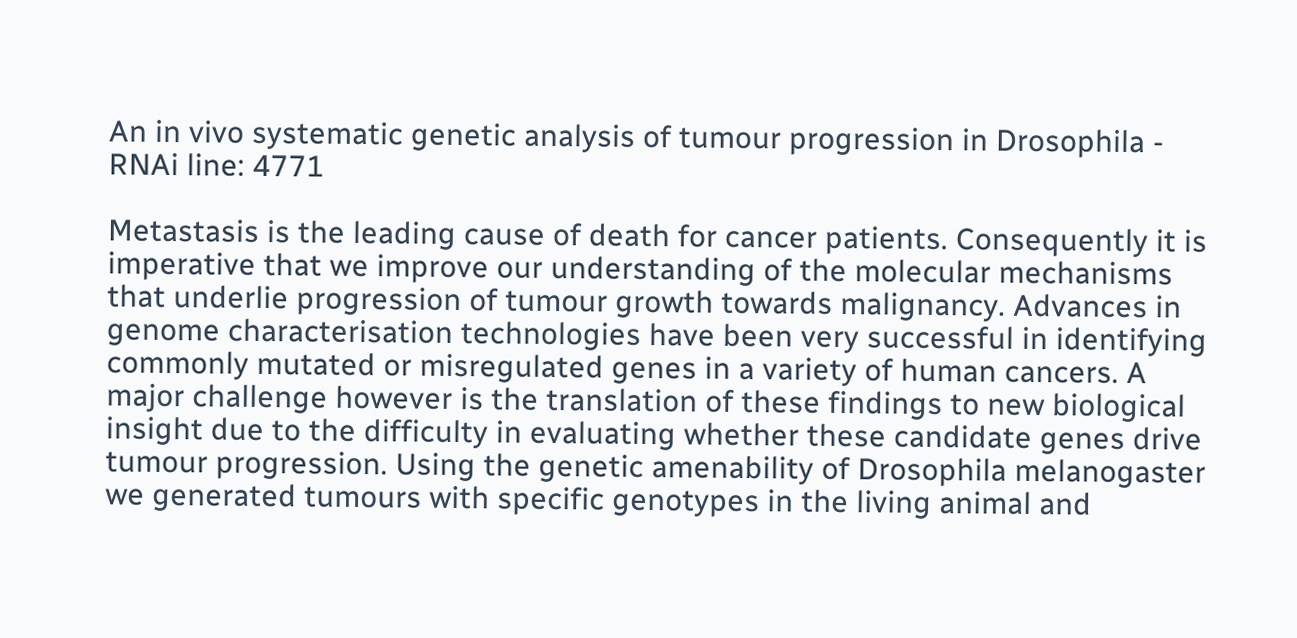An in vivo systematic genetic analysis of tumour progression in Drosophila - RNAi line: 4771

Metastasis is the leading cause of death for cancer patients. Consequently it is imperative that we improve our understanding of the molecular mechanisms that underlie progression of tumour growth towards malignancy. Advances in genome characterisation technologies have been very successful in identifying commonly mutated or misregulated genes in a variety of human cancers. A major challenge however is the translation of these findings to new biological insight due to the difficulty in evaluating whether these candidate genes drive tumour progression. Using the genetic amenability of Drosophila melanogaster we generated tumours with specific genotypes in the living animal and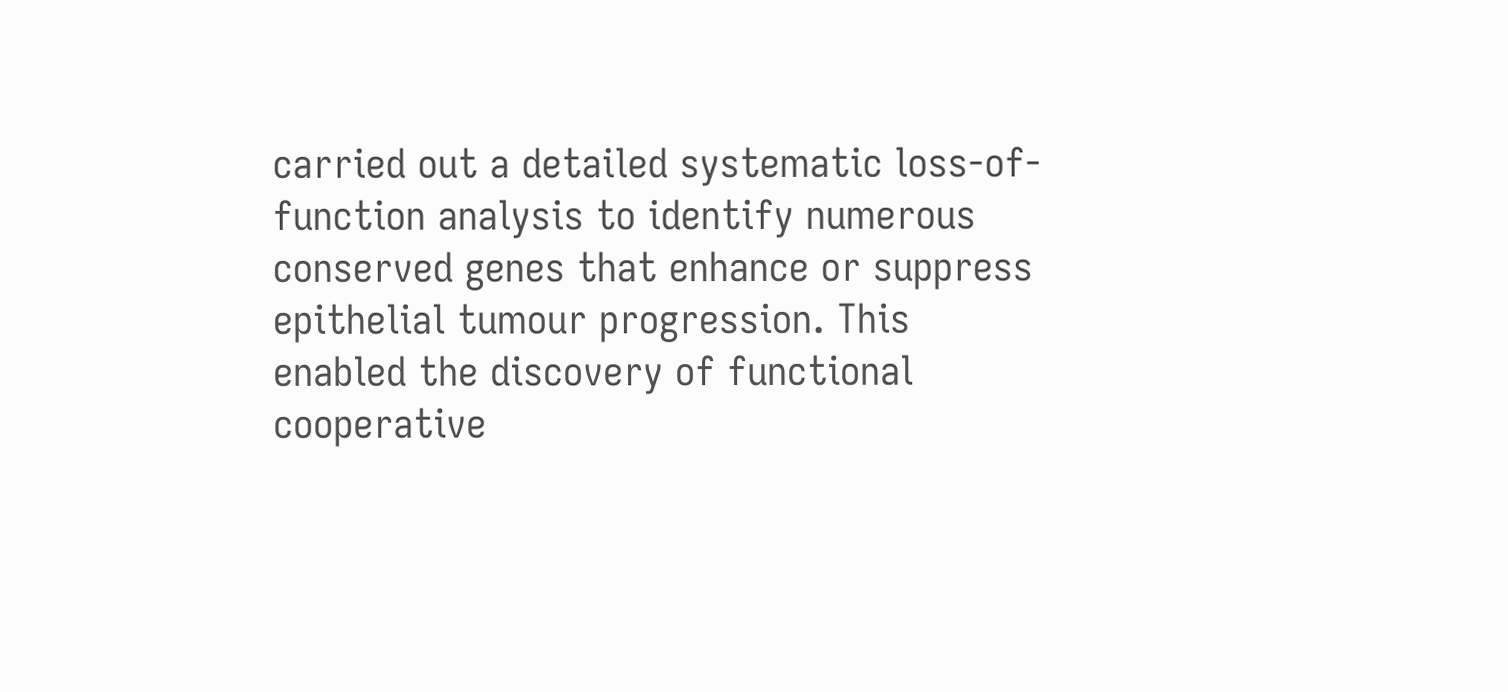carried out a detailed systematic loss-of-function analysis to identify numerous conserved genes that enhance or suppress epithelial tumour progression. This enabled the discovery of functional cooperative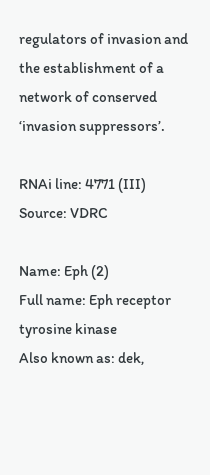regulators of invasion and the establishment of a network of conserved ‘invasion suppressors’.

RNAi line: 4771 (III)
Source: VDRC

Name: Eph (2)
Full name: Eph receptor tyrosine kinase
Also known as: dek,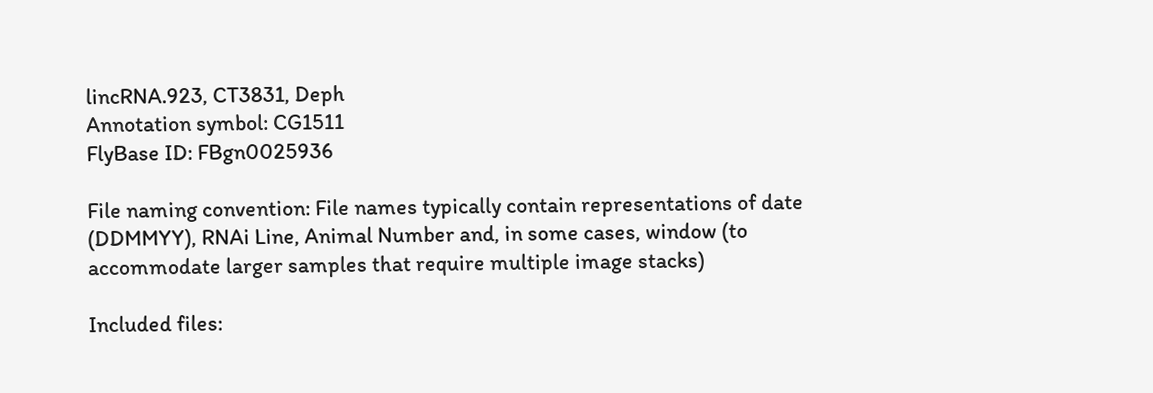lincRNA.923, CT3831, Deph
Annotation symbol: CG1511
FlyBase ID: FBgn0025936

File naming convention: File names typically contain representations of date (DDMMYY), RNAi Line, Animal Number and, in some cases, window (to accommodate larger samples that require multiple image stacks)

Included files: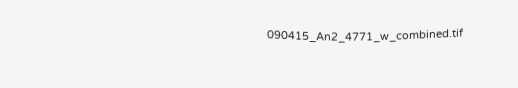090415_An2_4771_w_combined.tif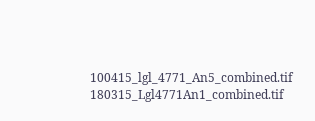100415_lgl_4771_An5_combined.tif 180315_Lgl4771An1_combined.tif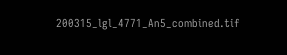200315_lgl_4771_An5_combined.tif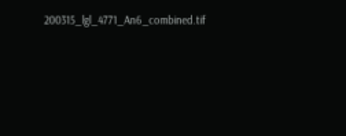200315_lgl_4771_An6_combined.tif